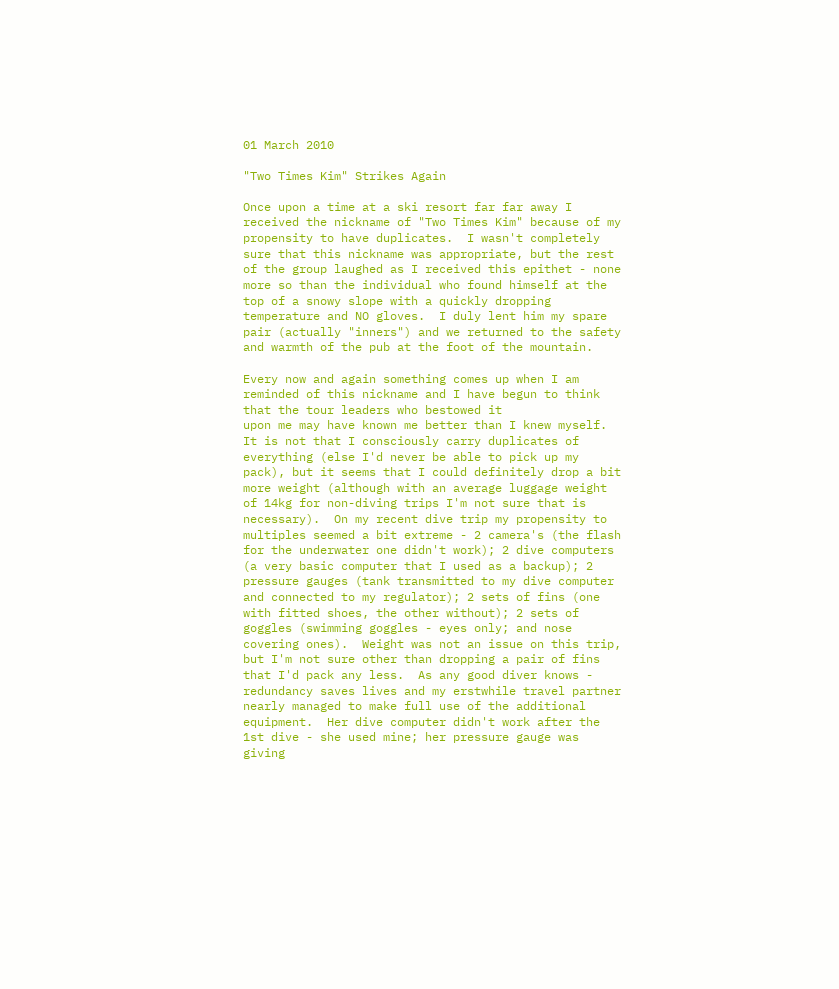01 March 2010

"Two Times Kim" Strikes Again

Once upon a time at a ski resort far far away I received the nickname of "Two Times Kim" because of my propensity to have duplicates.  I wasn't completely sure that this nickname was appropriate, but the rest of the group laughed as I received this epithet - none more so than the individual who found himself at the top of a snowy slope with a quickly dropping temperature and NO gloves.  I duly lent him my spare pair (actually "inners") and we returned to the safety and warmth of the pub at the foot of the mountain.

Every now and again something comes up when I am reminded of this nickname and I have begun to think that the tour leaders who bestowed it
upon me may have known me better than I knew myself.  It is not that I consciously carry duplicates of everything (else I'd never be able to pick up my pack), but it seems that I could definitely drop a bit more weight (although with an average luggage weight of 14kg for non-diving trips I'm not sure that is necessary).  On my recent dive trip my propensity to multiples seemed a bit extreme - 2 camera's (the flash for the underwater one didn't work); 2 dive computers (a very basic computer that I used as a backup); 2 pressure gauges (tank transmitted to my dive computer and connected to my regulator); 2 sets of fins (one with fitted shoes, the other without); 2 sets of goggles (swimming goggles - eyes only; and nose covering ones).  Weight was not an issue on this trip, but I'm not sure other than dropping a pair of fins that I'd pack any less.  As any good diver knows - redundancy saves lives and my erstwhile travel partner nearly managed to make full use of the additional equipment.  Her dive computer didn't work after the 1st dive - she used mine; her pressure gauge was giving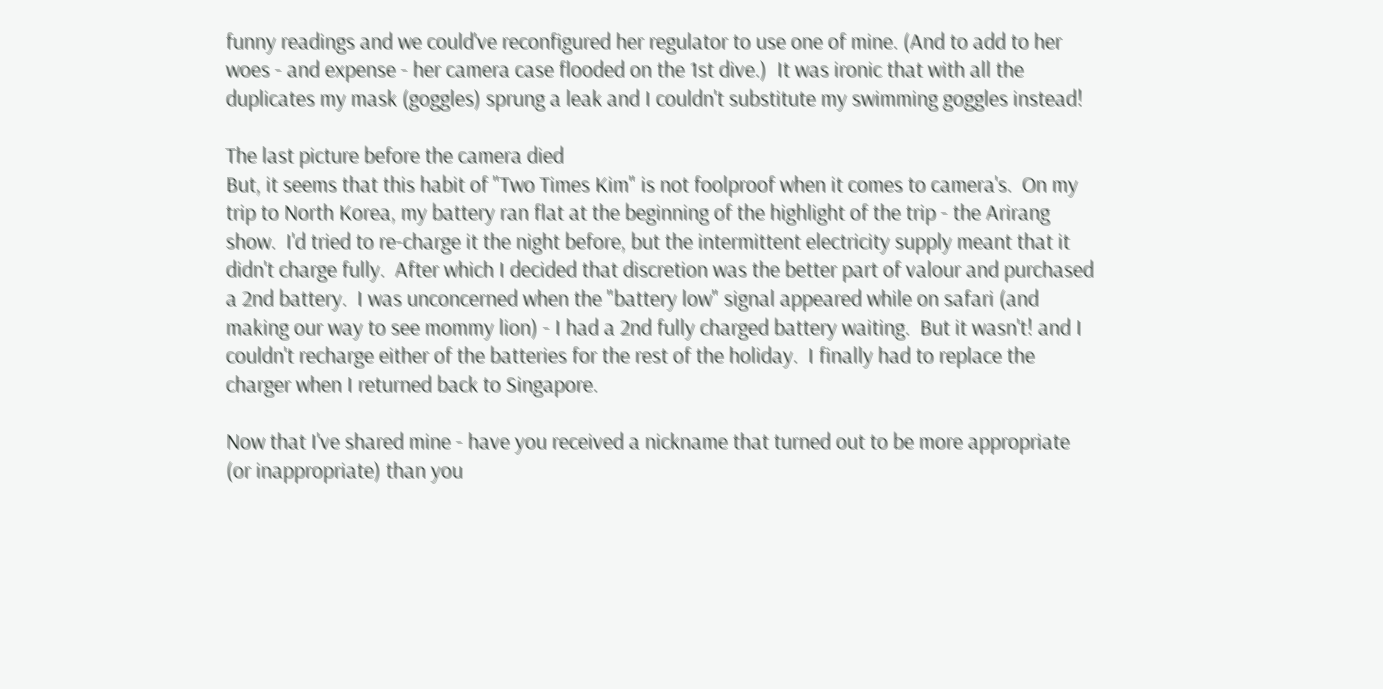funny readings and we could've reconfigured her regulator to use one of mine. (And to add to her woes - and expense - her camera case flooded on the 1st dive.)  It was ironic that with all the duplicates my mask (goggles) sprung a leak and I couldn't substitute my swimming goggles instead!

The last picture before the camera died
But, it seems that this habit of "Two Times Kim" is not foolproof when it comes to camera's.  On my trip to North Korea, my battery ran flat at the beginning of the highlight of the trip - the Arirang show.  I'd tried to re-charge it the night before, but the intermittent electricity supply meant that it didn't charge fully.  After which I decided that discretion was the better part of valour and purchased a 2nd battery.  I was unconcerned when the "battery low" signal appeared while on safari (and making our way to see mommy lion) - I had a 2nd fully charged battery waiting.  But it wasn't! and I couldn't recharge either of the batteries for the rest of the holiday.  I finally had to replace the charger when I returned back to Singapore.

Now that I've shared mine - have you received a nickname that turned out to be more appropriate (or inappropriate) than you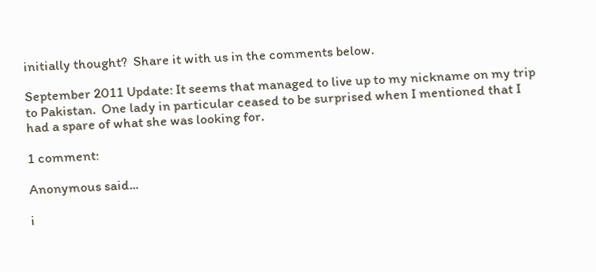initially thought?  Share it with us in the comments below.

September 2011 Update: It seems that managed to live up to my nickname on my trip to Pakistan.  One lady in particular ceased to be surprised when I mentioned that I had a spare of what she was looking for.

1 comment:

Anonymous said...

i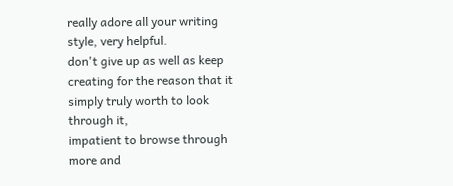really adore all your writing style, very helpful.
don't give up as well as keep creating for the reason that it simply truly worth to look through it,
impatient to browse through more and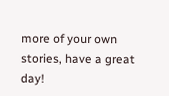more of your own stories, have a great day!